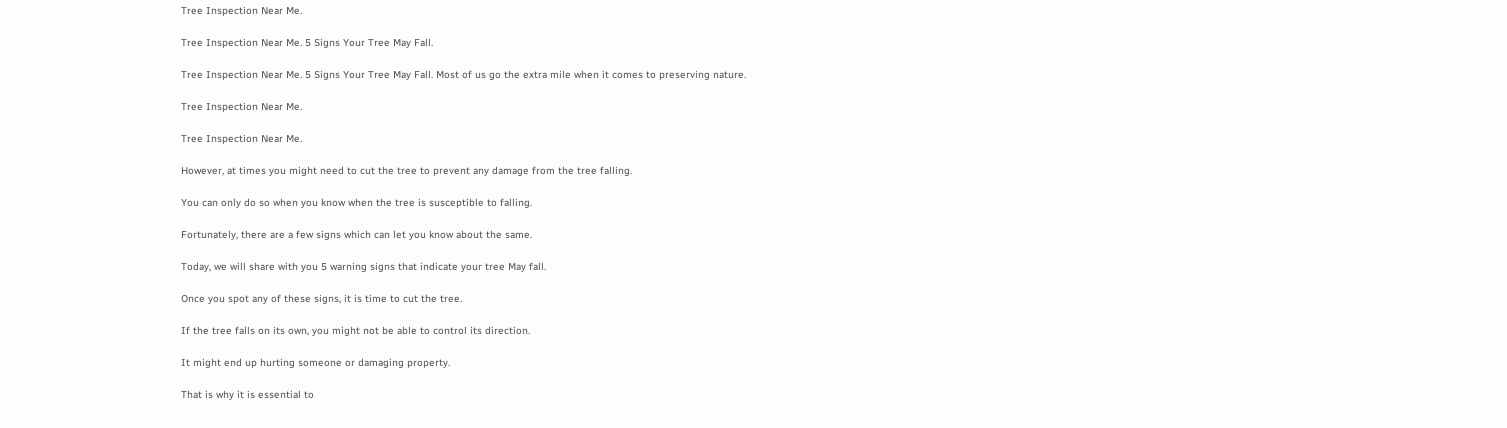Tree Inspection Near Me.

Tree Inspection Near Me. 5 Signs Your Tree May Fall.

Tree Inspection Near Me. 5 Signs Your Tree May Fall. Most of us go the extra mile when it comes to preserving nature.

Tree Inspection Near Me.

Tree Inspection Near Me.

However, at times you might need to cut the tree to prevent any damage from the tree falling.

You can only do so when you know when the tree is susceptible to falling.

Fortunately, there are a few signs which can let you know about the same.

Today, we will share with you 5 warning signs that indicate your tree May fall.

Once you spot any of these signs, it is time to cut the tree.

If the tree falls on its own, you might not be able to control its direction.

It might end up hurting someone or damaging property.

That is why it is essential to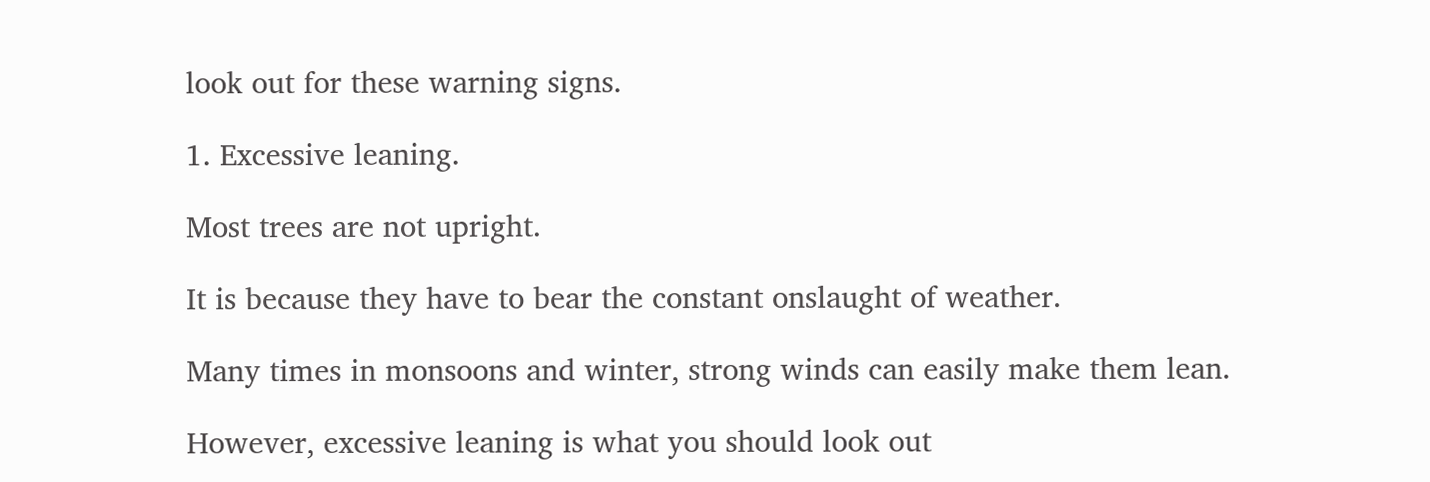look out for these warning signs.

1. Excessive leaning.

Most trees are not upright.

It is because they have to bear the constant onslaught of weather.

Many times in monsoons and winter, strong winds can easily make them lean.

However, excessive leaning is what you should look out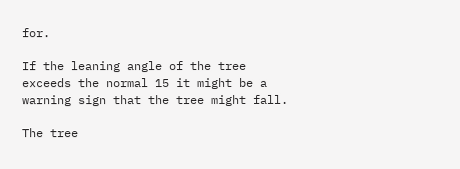for.

If the leaning angle of the tree exceeds the normal 15 it might be a warning sign that the tree might fall.

The tree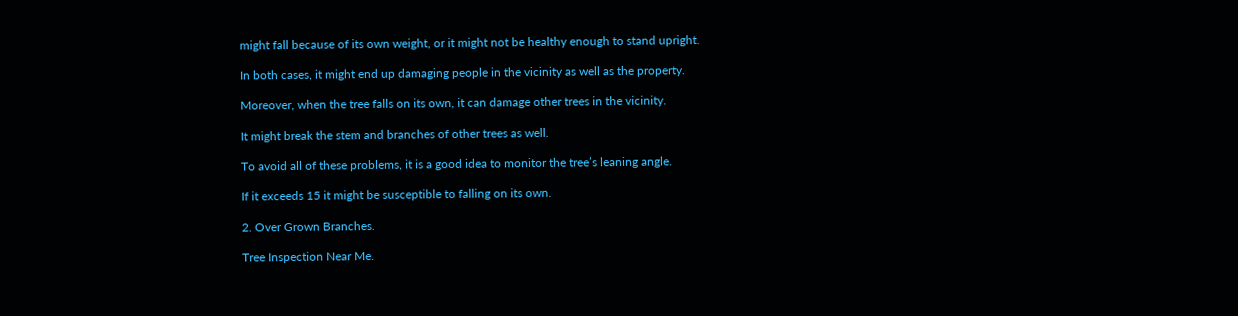might fall because of its own weight, or it might not be healthy enough to stand upright.

In both cases, it might end up damaging people in the vicinity as well as the property.

Moreover, when the tree falls on its own, it can damage other trees in the vicinity.

It might break the stem and branches of other trees as well.

To avoid all of these problems, it is a good idea to monitor the tree’s leaning angle.

If it exceeds 15 it might be susceptible to falling on its own.

2. Over Grown Branches.

Tree Inspection Near Me.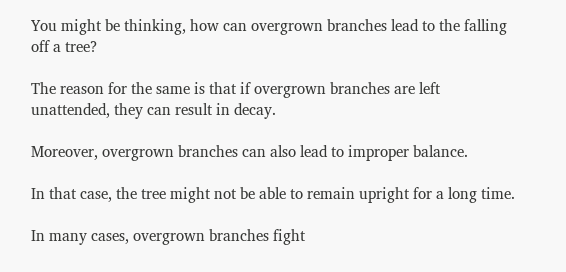You might be thinking, how can overgrown branches lead to the falling off a tree?

The reason for the same is that if overgrown branches are left unattended, they can result in decay.

Moreover, overgrown branches can also lead to improper balance.

In that case, the tree might not be able to remain upright for a long time.

In many cases, overgrown branches fight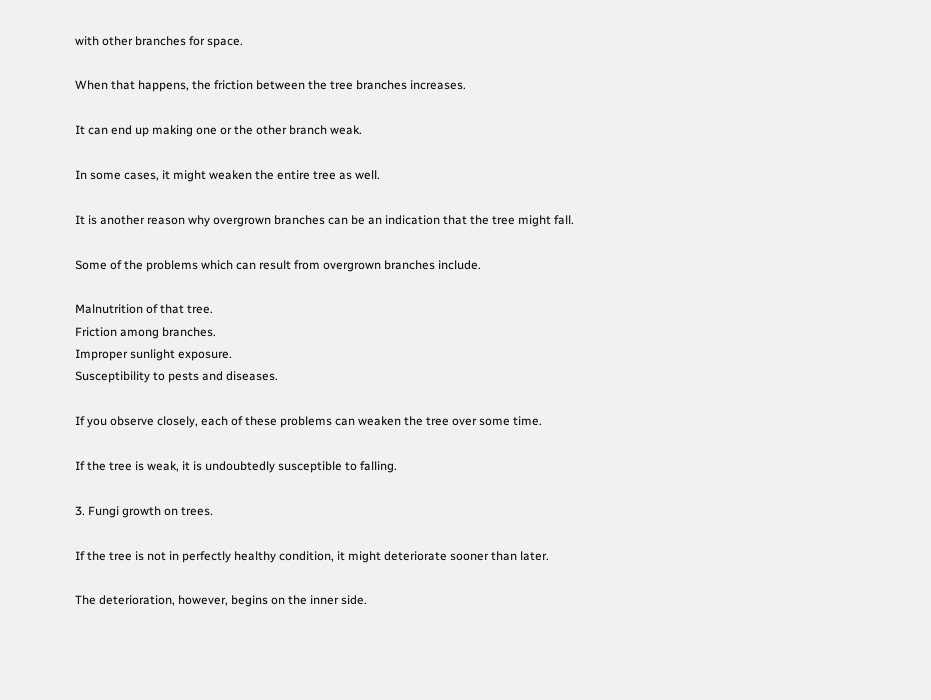with other branches for space.

When that happens, the friction between the tree branches increases.

It can end up making one or the other branch weak.

In some cases, it might weaken the entire tree as well.

It is another reason why overgrown branches can be an indication that the tree might fall.

Some of the problems which can result from overgrown branches include.

Malnutrition of that tree.
Friction among branches.
Improper sunlight exposure.
Susceptibility to pests and diseases.

If you observe closely, each of these problems can weaken the tree over some time.

If the tree is weak, it is undoubtedly susceptible to falling.

3. Fungi growth on trees.

If the tree is not in perfectly healthy condition, it might deteriorate sooner than later.

The deterioration, however, begins on the inner side.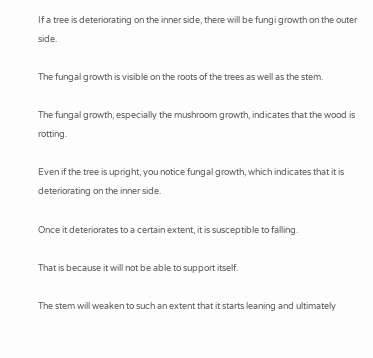If a tree is deteriorating on the inner side, there will be fungi growth on the outer side.

The fungal growth is visible on the roots of the trees as well as the stem.

The fungal growth, especially the mushroom growth, indicates that the wood is rotting.

Even if the tree is upright, you notice fungal growth, which indicates that it is deteriorating on the inner side.

Once it deteriorates to a certain extent, it is susceptible to falling.

That is because it will not be able to support itself.

The stem will weaken to such an extent that it starts leaning and ultimately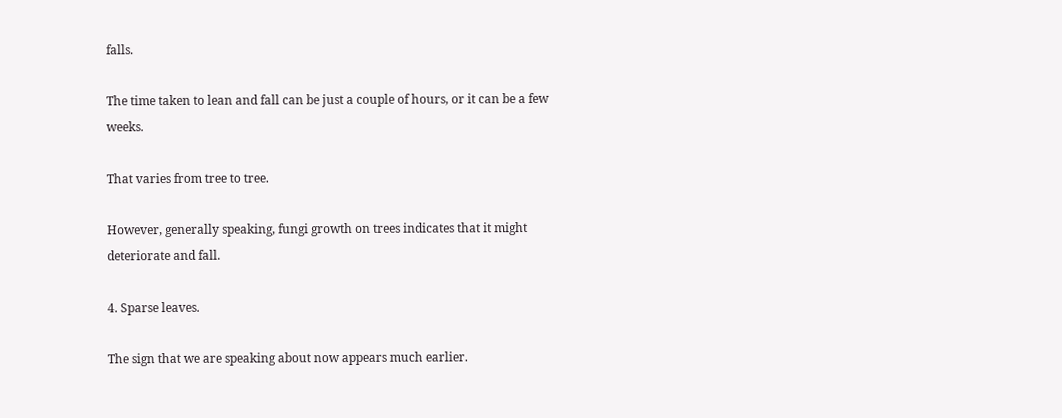falls.

The time taken to lean and fall can be just a couple of hours, or it can be a few weeks.

That varies from tree to tree.

However, generally speaking, fungi growth on trees indicates that it might deteriorate and fall.

4. Sparse leaves.

The sign that we are speaking about now appears much earlier.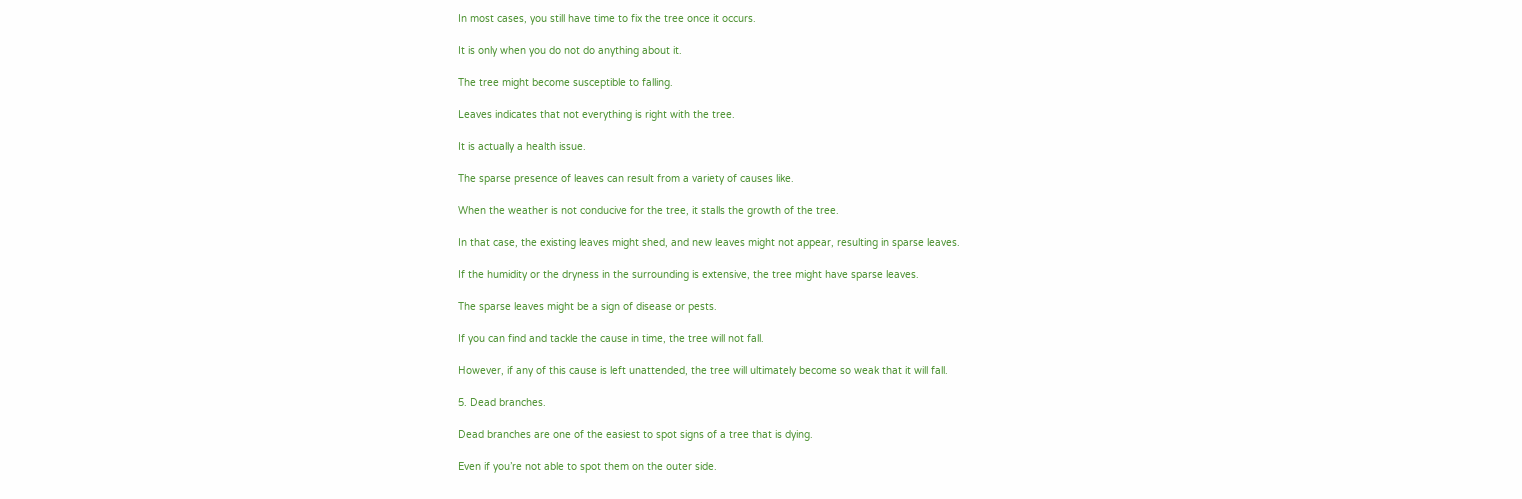In most cases, you still have time to fix the tree once it occurs.

It is only when you do not do anything about it.

The tree might become susceptible to falling.

Leaves indicates that not everything is right with the tree.

It is actually a health issue.

The sparse presence of leaves can result from a variety of causes like.

When the weather is not conducive for the tree, it stalls the growth of the tree.

In that case, the existing leaves might shed, and new leaves might not appear, resulting in sparse leaves.

If the humidity or the dryness in the surrounding is extensive, the tree might have sparse leaves.

The sparse leaves might be a sign of disease or pests.

If you can find and tackle the cause in time, the tree will not fall.

However, if any of this cause is left unattended, the tree will ultimately become so weak that it will fall.

5. Dead branches.

Dead branches are one of the easiest to spot signs of a tree that is dying.

Even if you’re not able to spot them on the outer side.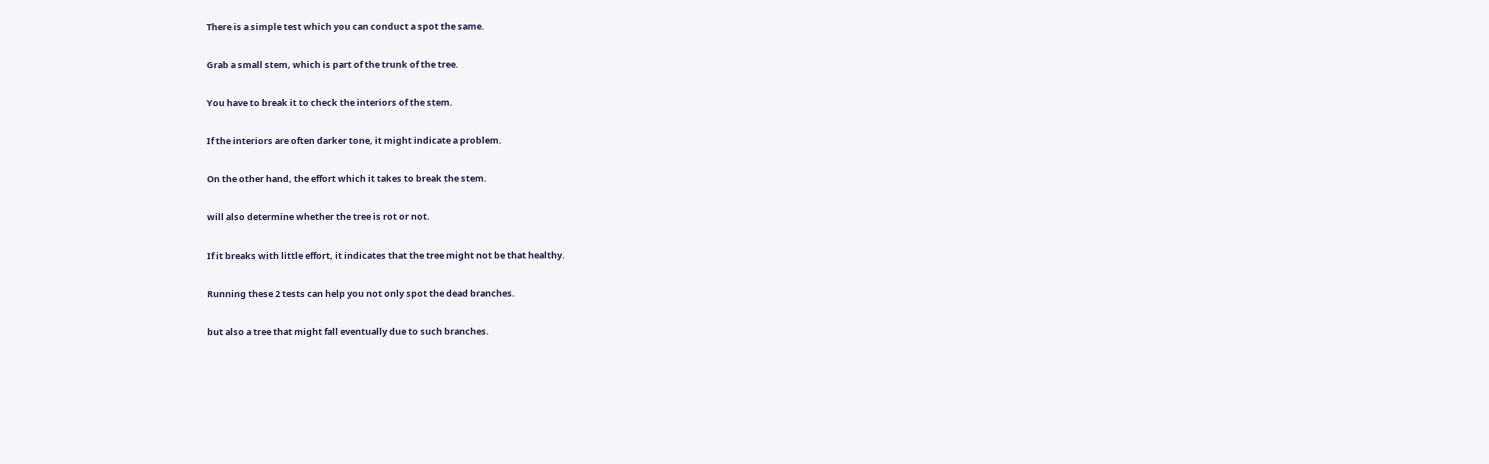There is a simple test which you can conduct a spot the same.

Grab a small stem, which is part of the trunk of the tree.

You have to break it to check the interiors of the stem.

If the interiors are often darker tone, it might indicate a problem.

On the other hand, the effort which it takes to break the stem.

will also determine whether the tree is rot or not.

If it breaks with little effort, it indicates that the tree might not be that healthy.

Running these 2 tests can help you not only spot the dead branches.

but also a tree that might fall eventually due to such branches.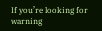If you’re looking for warning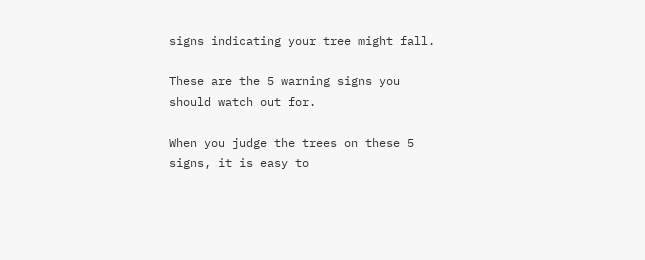signs indicating your tree might fall.

These are the 5 warning signs you should watch out for.

When you judge the trees on these 5 signs, it is easy to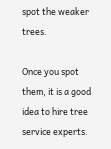spot the weaker trees.

Once you spot them, it is a good idea to hire tree service experts.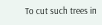To cut such trees in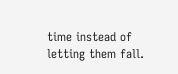time instead of letting them fall.